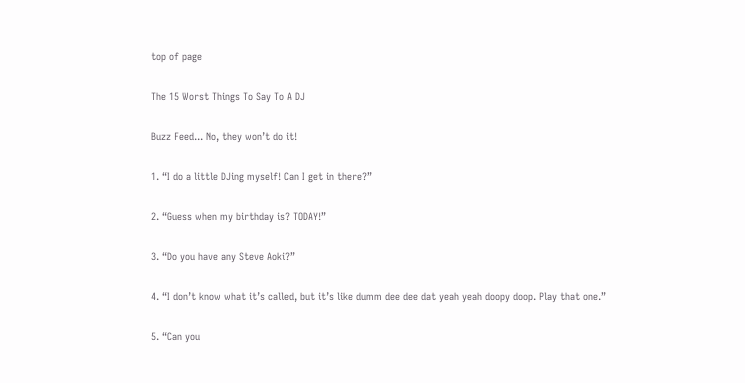top of page

The 15 Worst Things To Say To A DJ

Buzz Feed... No, they won’t do it!

1. “I do a little DJing myself! Can I get in there?”

2. “Guess when my birthday is? TODAY!”

3. “Do you have any Steve Aoki?”

4. “I don’t know what it’s called, but it’s like dumm dee dee dat yeah yeah doopy doop. Play that one.”

5. “Can you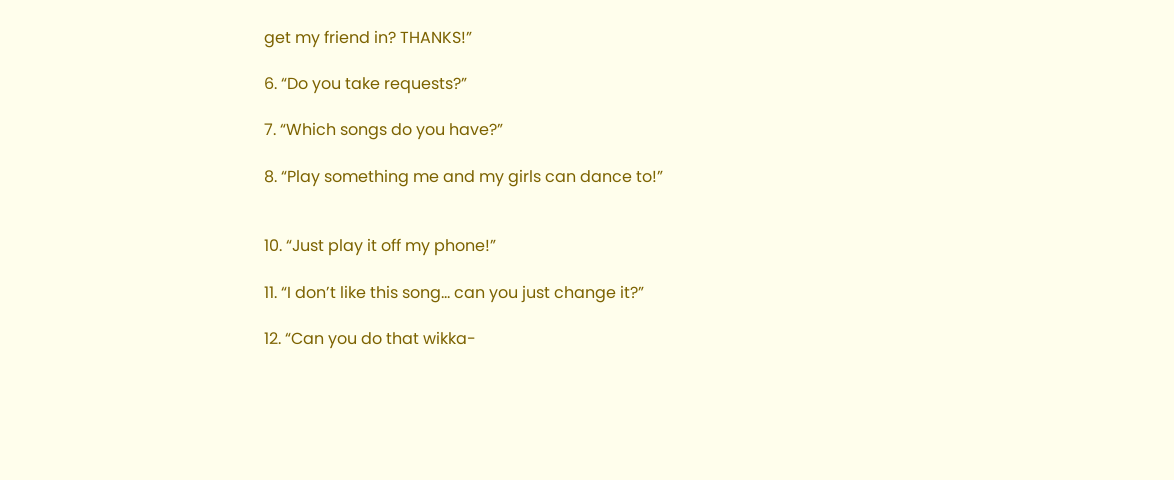get my friend in? THANKS!”

6. “Do you take requests?”

7. “Which songs do you have?”

8. “Play something me and my girls can dance to!”


10. “Just play it off my phone!”

11. “I don’t like this song… can you just change it?”

12. “Can you do that wikka-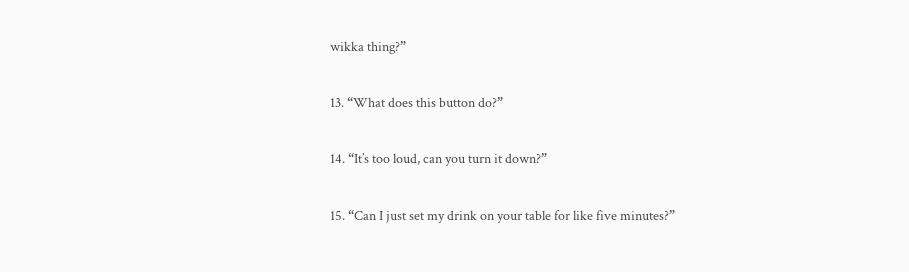wikka thing?”

13. “What does this button do?”

14. “It’s too loud, can you turn it down?”

15. “Can I just set my drink on your table for like five minutes?”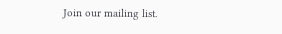Join our mailing list.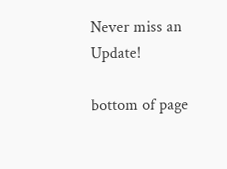Never miss an Update!

bottom of page